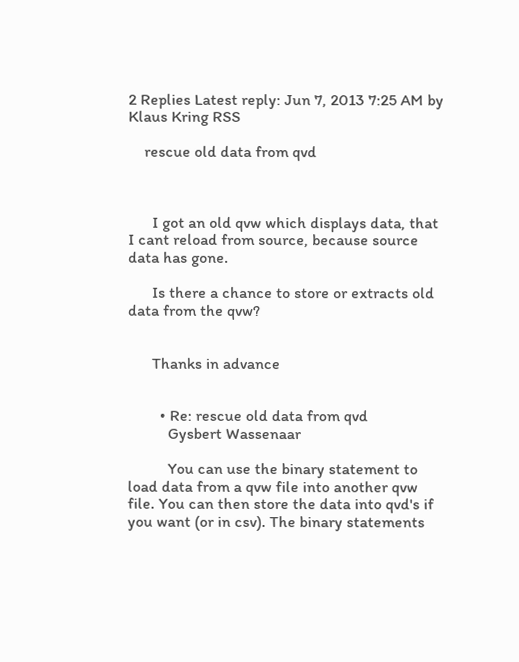2 Replies Latest reply: Jun 7, 2013 7:25 AM by Klaus Kring RSS

    rescue old data from qvd



      I got an old qvw which displays data, that I cant reload from source, because source data has gone.

      Is there a chance to store or extracts old data from the qvw?


      Thanks in advance


        • Re: rescue old data from qvd
          Gysbert Wassenaar

          You can use the binary statement to load data from a qvw file into another qvw file. You can then store the data into qvd's if you want (or in csv). The binary statements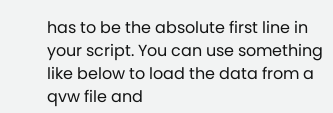has to be the absolute first line in your script. You can use something like below to load the data from a qvw file and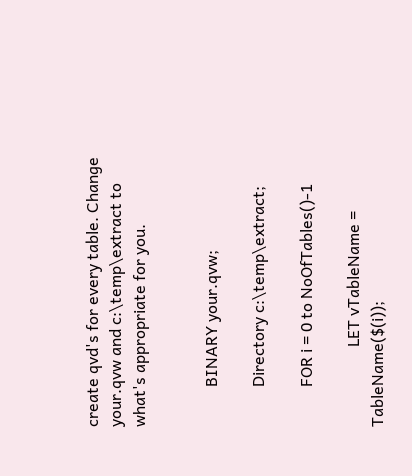create qvd's for every table. Change your.qvw and c:\temp\extract to what's appropriate for you.


          BINARY your.qvw;

          Directory c:\temp\extract;

          FOR i = 0 to NoOfTables()-1

                    LET vTableName = TableName($(i));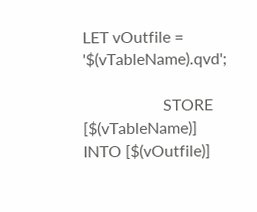LET vOutfile = '$(vTableName).qvd';

                    STORE [$(vTableName)] INTO [$(vOutfile)]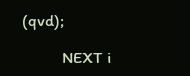(qvd);

          NEXT i